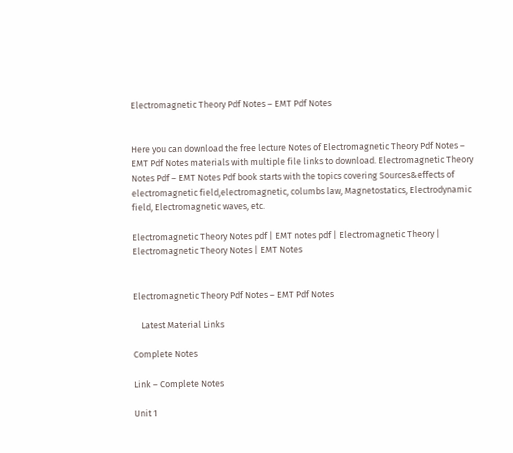Electromagnetic Theory Pdf Notes – EMT Pdf Notes


Here you can download the free lecture Notes of Electromagnetic Theory Pdf Notes – EMT Pdf Notes materials with multiple file links to download. Electromagnetic Theory Notes Pdf – EMT Notes Pdf book starts with the topics covering Sources&effects of electromagnetic field,electromagnetic, columbs law, Magnetostatics, Electrodynamic field, Electromagnetic waves, etc.

Electromagnetic Theory Notes pdf | EMT notes pdf | Electromagnetic Theory | Electromagnetic Theory Notes | EMT Notes


Electromagnetic Theory Pdf Notes – EMT Pdf Notes

    Latest Material Links

Complete Notes

Link – Complete Notes

Unit 1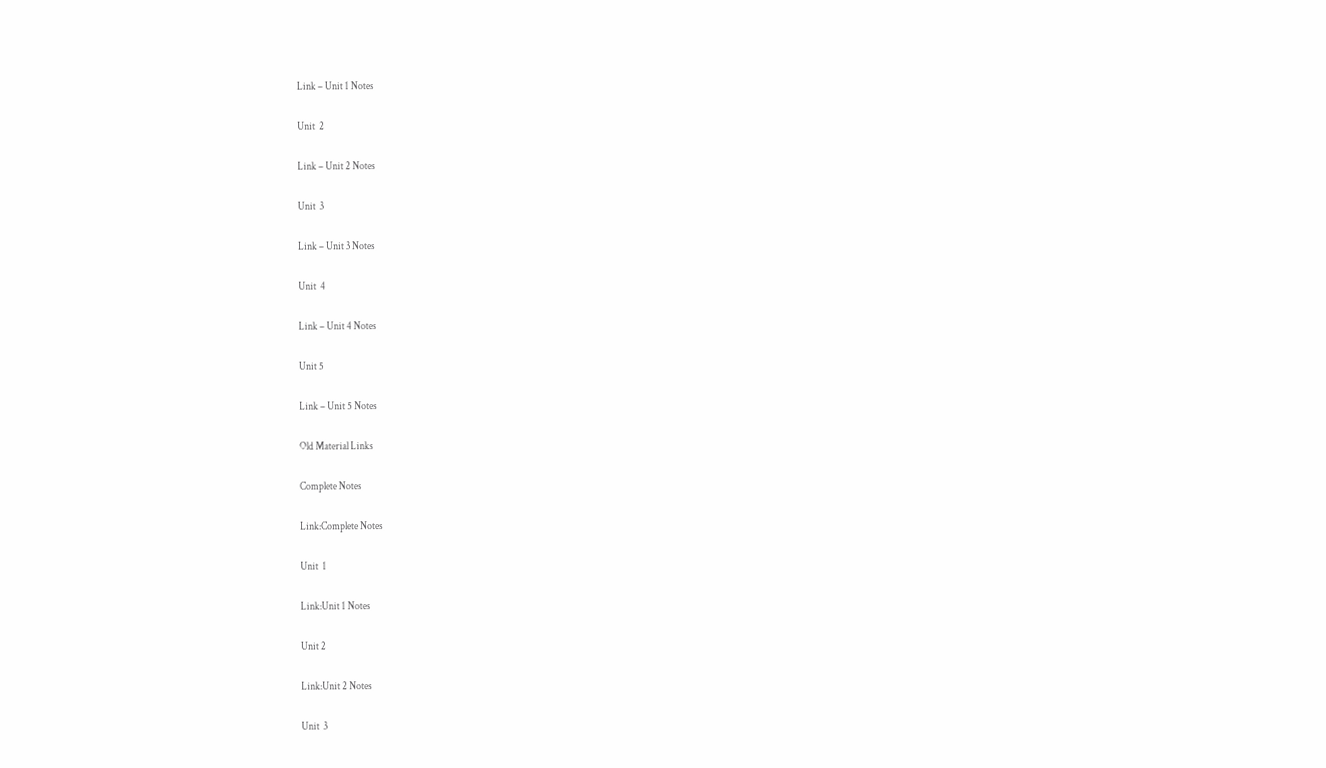Link – Unit 1 Notes

Unit  2

Link – Unit 2 Notes

Unit  3

Link – Unit 3 Notes

Unit  4

Link – Unit 4 Notes

Unit 5

Link – Unit 5 Notes

Old Material Links

Complete Notes

Link:Complete Notes

Unit  1

Link:Unit 1 Notes

Unit 2

Link:Unit 2 Notes

Unit  3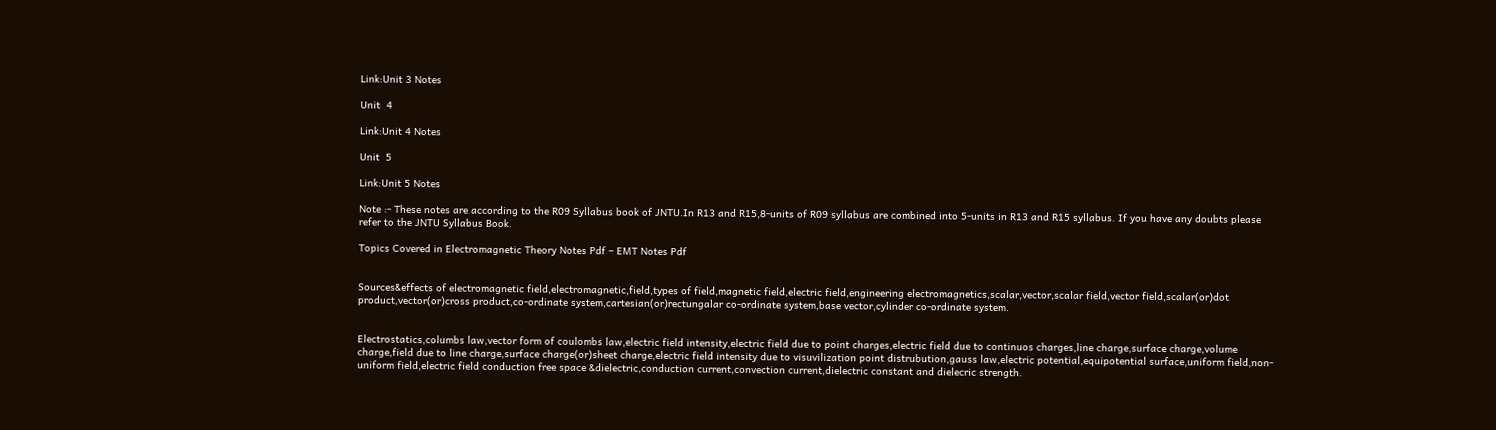Link:Unit 3 Notes

Unit  4

Link:Unit 4 Notes

Unit  5

Link:Unit 5 Notes

Note :- These notes are according to the R09 Syllabus book of JNTU.In R13 and R15,8-units of R09 syllabus are combined into 5-units in R13 and R15 syllabus. If you have any doubts please refer to the JNTU Syllabus Book.

Topics Covered in Electromagnetic Theory Notes Pdf – EMT Notes Pdf


Sources&effects of electromagnetic field,electromagnetic,field,types of field,magnetic field,electric field,engineering electromagnetics,scalar,vector,scalar field,vector field,scalar(or)dot product,vector(or)cross product,co-ordinate system,cartesian(or)rectungalar co-ordinate system,base vector,cylinder co-ordinate system.


Electrostatics,columbs law,vector form of coulombs law,electric field intensity,electric field due to point charges,electric field due to continuos charges,line charge,surface charge,volume charge,field due to line charge,surface charge(or)sheet charge,electric field intensity due to visuvilization point distrubution,gauss law,electric potential,equipotential surface,uniform field,non-uniform field,electric field conduction free space &dielectric,conduction current,convection current,dielectric constant and dielecric strength.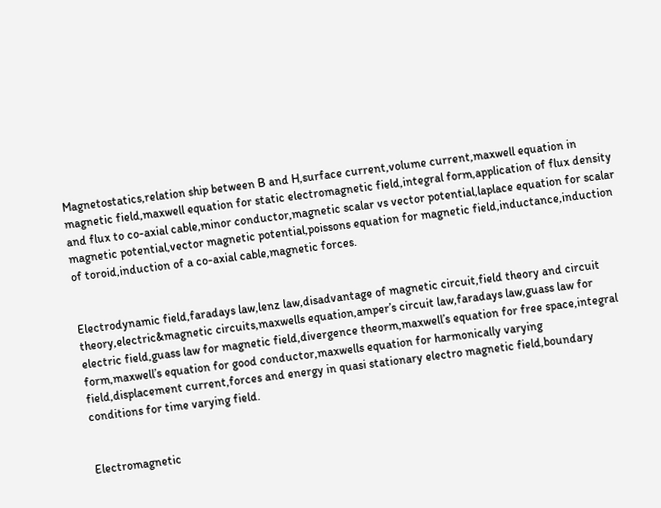Magnetostatics,relation ship between B and H,surface current,volume current,maxwell equation in magnetic field,maxwell equation for static electromagnetic field,integral form,application of flux density and flux to co-axial cable,minor conductor,magnetic scalar vs vector potential,laplace equation for scalar magnetic potential,vector magnetic potential,poissons equation for magnetic field,inductance,induction of toroid,induction of a co-axial cable,magnetic forces.


Electrodynamic field,faradays law,lenz law,disadvantage of magnetic circuit,field theory and circuit theory,electric&magnetic circuits,maxwells equation,amper’s circuit law,faradays law,guass law for electric field,guass law for magnetic field,divergence theorm,maxwell’s equation for free space,integral form,maxwell’s equation for good conductor,maxwells equation for harmonically varying field,displacement current,forces and energy in quasi stationary electro magnetic field,boundary conditions for time varying field.


Electromagnetic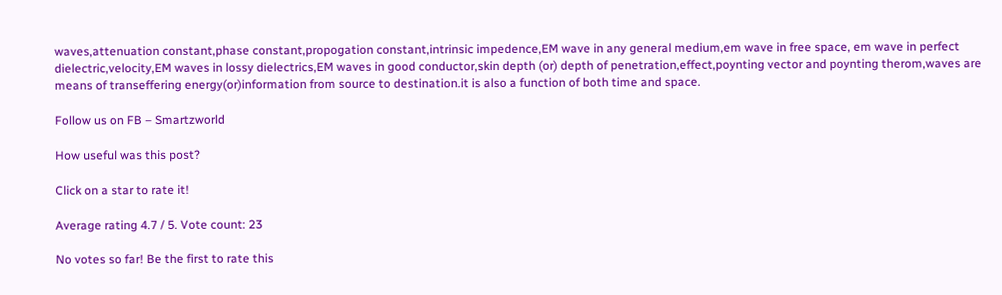waves,attenuation constant,phase constant,propogation constant,intrinsic impedence,EM wave in any general medium,em wave in free space, em wave in perfect dielectric,velocity,EM waves in lossy dielectrics,EM waves in good conductor,skin depth (or) depth of penetration,effect,poynting vector and poynting therom,waves are means of transeffering energy(or)information from source to destination.it is also a function of both time and space.

Follow us on FB – Smartzworld

How useful was this post?

Click on a star to rate it!

Average rating 4.7 / 5. Vote count: 23

No votes so far! Be the first to rate this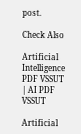post.

Check Also

Artificial Intelligence PDF VSSUT | AI PDF VSSUT

Artificial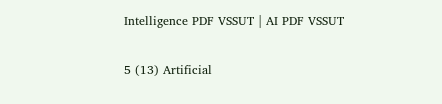Intelligence PDF VSSUT | AI PDF VSSUT

5 (13) Artificial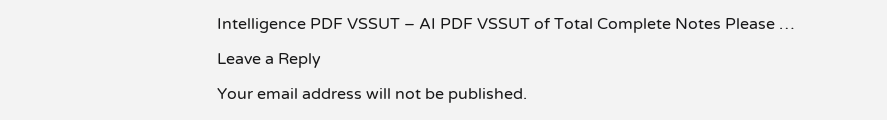Intelligence PDF VSSUT – AI PDF VSSUT of Total Complete Notes Please …

Leave a Reply

Your email address will not be published.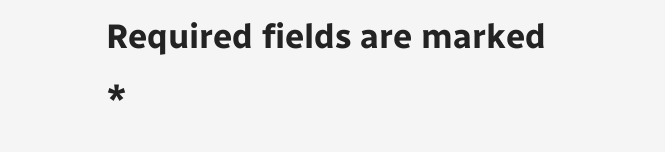Required fields are marked *